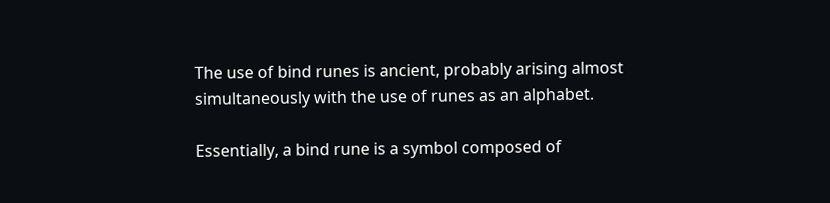The use of bind runes is ancient, probably arising almost simultaneously with the use of runes as an alphabet.

Essentially, a bind rune is a symbol composed of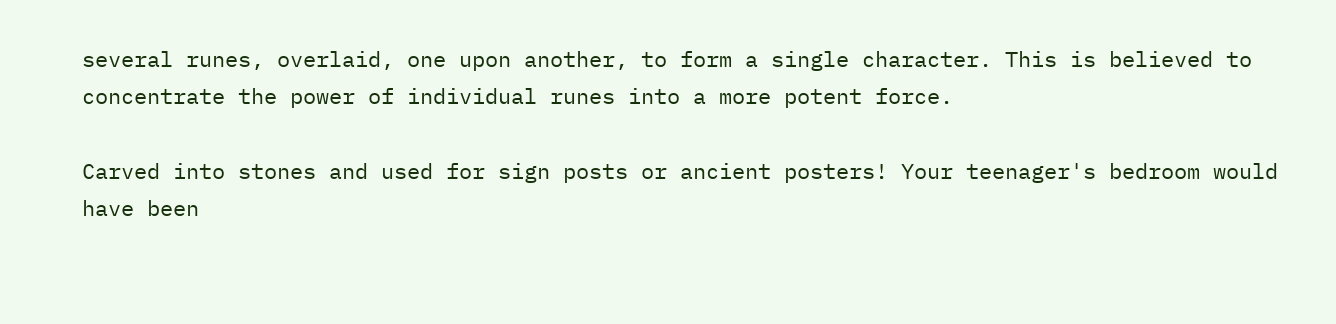several runes, overlaid, one upon another, to form a single character. This is believed to concentrate the power of individual runes into a more potent force.

Carved into stones and used for sign posts or ancient posters! Your teenager's bedroom would have been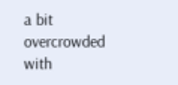a bit overcrowded with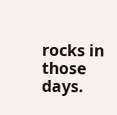rocks in those days.